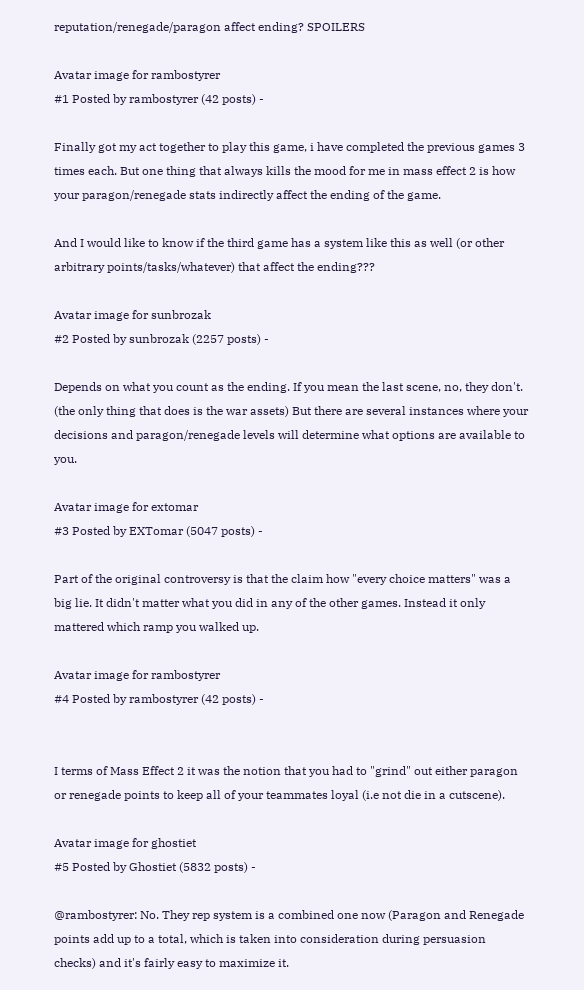reputation/renegade/paragon affect ending? SPOILERS

Avatar image for rambostyrer
#1 Posted by rambostyrer (42 posts) -

Finally got my act together to play this game, i have completed the previous games 3 times each. But one thing that always kills the mood for me in mass effect 2 is how your paragon/renegade stats indirectly affect the ending of the game.

And I would like to know if the third game has a system like this as well (or other arbitrary points/tasks/whatever) that affect the ending???

Avatar image for sunbrozak
#2 Posted by sunbrozak (2257 posts) -

Depends on what you count as the ending. If you mean the last scene, no, they don't. (the only thing that does is the war assets) But there are several instances where your decisions and paragon/renegade levels will determine what options are available to you.

Avatar image for extomar
#3 Posted by EXTomar (5047 posts) -

Part of the original controversy is that the claim how "every choice matters" was a big lie. It didn't matter what you did in any of the other games. Instead it only mattered which ramp you walked up.

Avatar image for rambostyrer
#4 Posted by rambostyrer (42 posts) -


I terms of Mass Effect 2 it was the notion that you had to "grind" out either paragon or renegade points to keep all of your teammates loyal (i.e not die in a cutscene).

Avatar image for ghostiet
#5 Posted by Ghostiet (5832 posts) -

@rambostyrer: No. They rep system is a combined one now (Paragon and Renegade points add up to a total, which is taken into consideration during persuasion checks) and it's fairly easy to maximize it.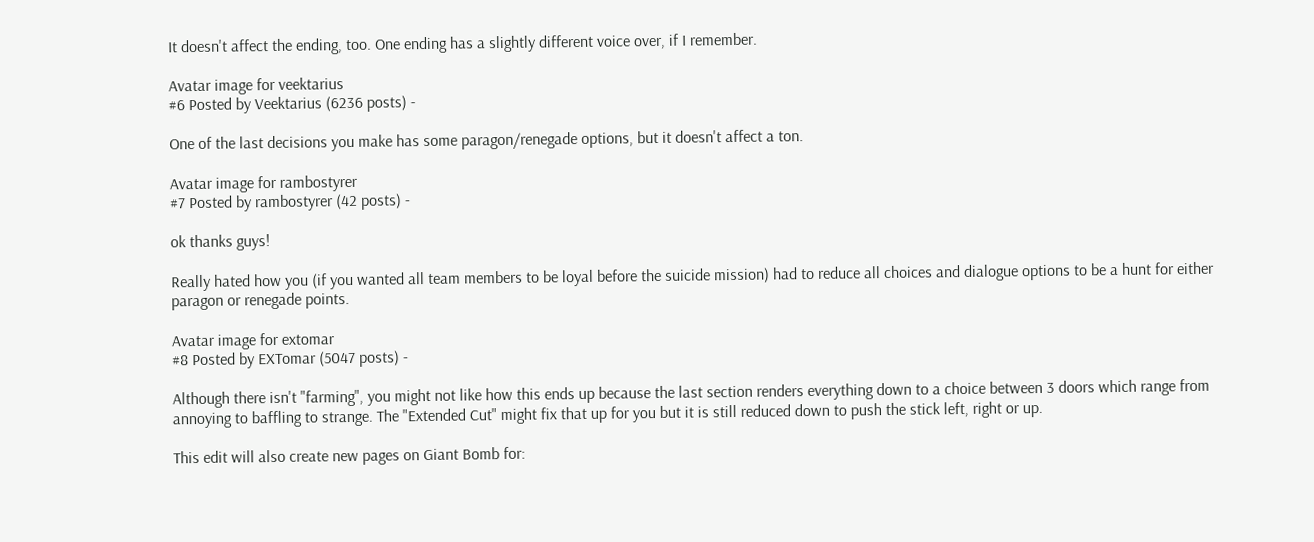It doesn't affect the ending, too. One ending has a slightly different voice over, if I remember.

Avatar image for veektarius
#6 Posted by Veektarius (6236 posts) -

One of the last decisions you make has some paragon/renegade options, but it doesn't affect a ton.

Avatar image for rambostyrer
#7 Posted by rambostyrer (42 posts) -

ok thanks guys!

Really hated how you (if you wanted all team members to be loyal before the suicide mission) had to reduce all choices and dialogue options to be a hunt for either paragon or renegade points.

Avatar image for extomar
#8 Posted by EXTomar (5047 posts) -

Although there isn't "farming", you might not like how this ends up because the last section renders everything down to a choice between 3 doors which range from annoying to baffling to strange. The "Extended Cut" might fix that up for you but it is still reduced down to push the stick left, right or up.

This edit will also create new pages on Giant Bomb for: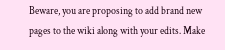Beware, you are proposing to add brand new pages to the wiki along with your edits. Make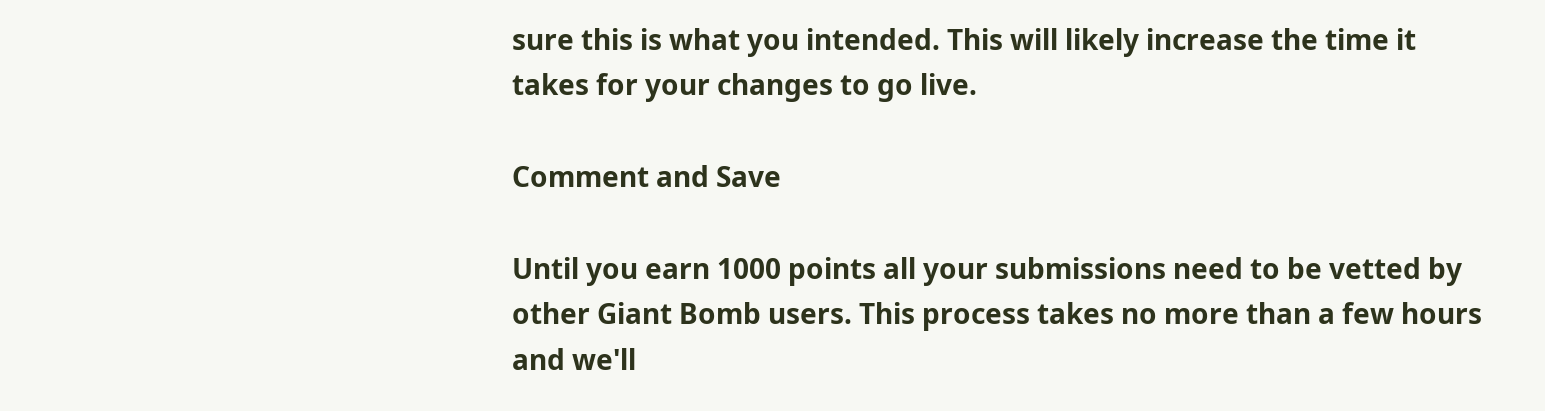sure this is what you intended. This will likely increase the time it takes for your changes to go live.

Comment and Save

Until you earn 1000 points all your submissions need to be vetted by other Giant Bomb users. This process takes no more than a few hours and we'll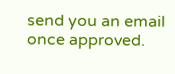send you an email once approved.